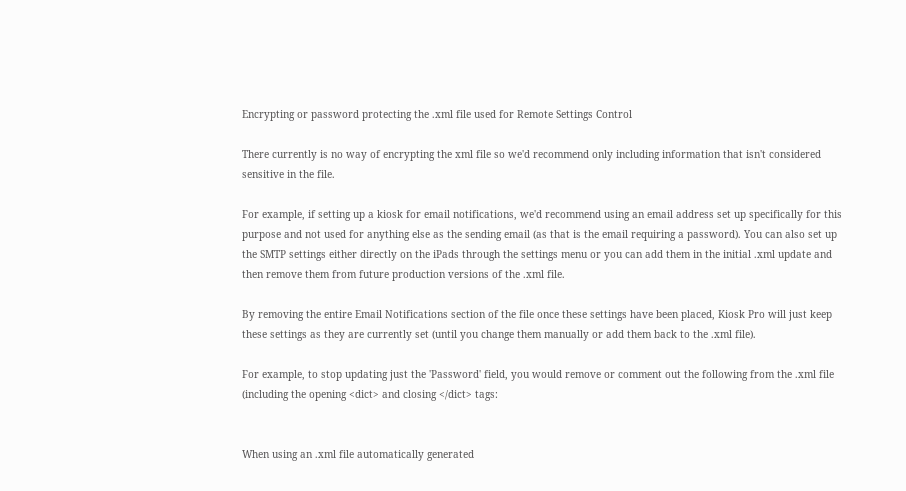Encrypting or password protecting the .xml file used for Remote Settings Control

There currently is no way of encrypting the xml file so we'd recommend only including information that isn't considered sensitive in the file.

For example, if setting up a kiosk for email notifications, we'd recommend using an email address set up specifically for this purpose and not used for anything else as the sending email (as that is the email requiring a password). You can also set up the SMTP settings either directly on the iPads through the settings menu or you can add them in the initial .xml update and then remove them from future production versions of the .xml file.

By removing the entire Email Notifications section of the file once these settings have been placed, Kiosk Pro will just keep these settings as they are currently set (until you change them manually or add them back to the .xml file).

For example, to stop updating just the 'Password' field, you would remove or comment out the following from the .xml file (including the opening <dict> and closing </dict> tags:


When using an .xml file automatically generated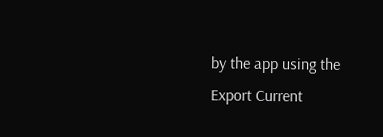by the app using the Export Current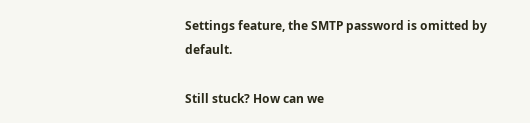Settings feature, the SMTP password is omitted by default.

Still stuck? How can we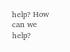help? How can we help?